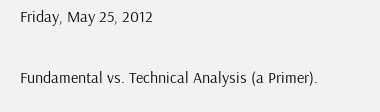Friday, May 25, 2012

Fundamental vs. Technical Analysis (a Primer).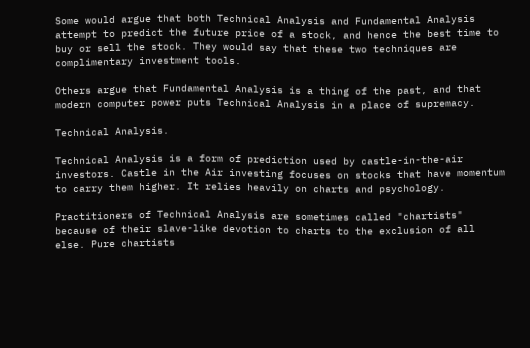Some would argue that both Technical Analysis and Fundamental Analysis attempt to predict the future price of a stock, and hence the best time to buy or sell the stock. They would say that these two techniques are complimentary investment tools.

Others argue that Fundamental Analysis is a thing of the past, and that modern computer power puts Technical Analysis in a place of supremacy.

Technical Analysis.

Technical Analysis is a form of prediction used by castle-in-the-air investors. Castle in the Air investing focuses on stocks that have momentum to carry them higher. It relies heavily on charts and psychology.

Practitioners of Technical Analysis are sometimes called "chartists" because of their slave-like devotion to charts to the exclusion of all else. Pure chartists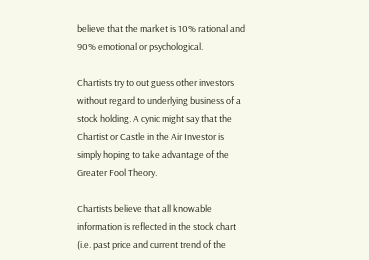believe that the market is 10% rational and 90% emotional or psychological.

Chartists try to out guess other investors without regard to underlying business of a stock holding. A cynic might say that the Chartist or Castle in the Air Investor is simply hoping to take advantage of the Greater Fool Theory.

Chartists believe that all knowable information is reflected in the stock chart (i.e. past price and current trend of the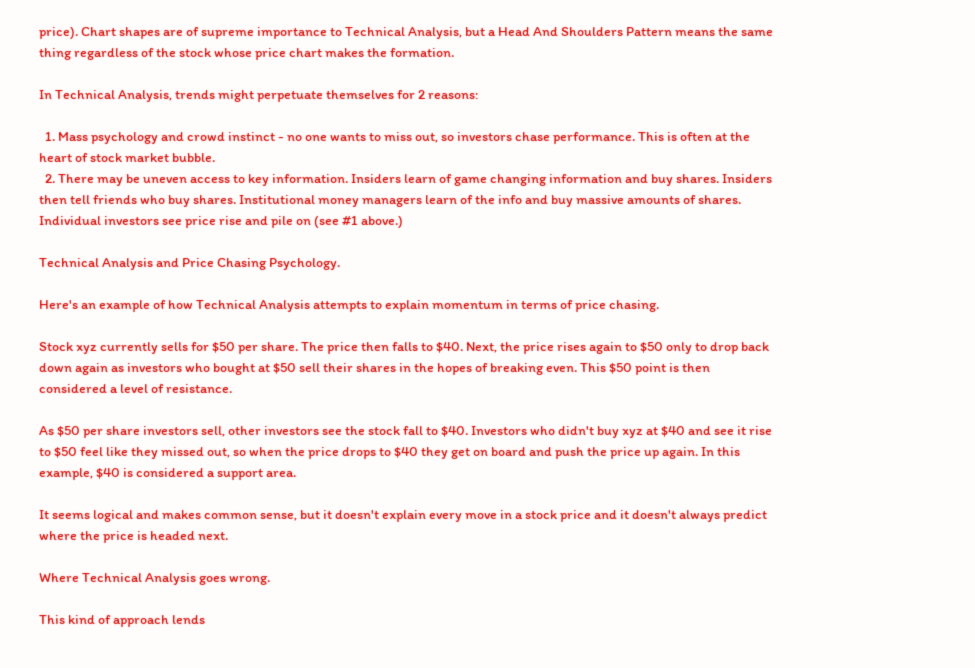price). Chart shapes are of supreme importance to Technical Analysis, but a Head And Shoulders Pattern means the same thing regardless of the stock whose price chart makes the formation.

In Technical Analysis, trends might perpetuate themselves for 2 reasons:

  1. Mass psychology and crowd instinct - no one wants to miss out, so investors chase performance. This is often at the heart of stock market bubble.
  2. There may be uneven access to key information. Insiders learn of game changing information and buy shares. Insiders then tell friends who buy shares. Institutional money managers learn of the info and buy massive amounts of shares. Individual investors see price rise and pile on (see #1 above.)

Technical Analysis and Price Chasing Psychology.

Here's an example of how Technical Analysis attempts to explain momentum in terms of price chasing.

Stock xyz currently sells for $50 per share. The price then falls to $40. Next, the price rises again to $50 only to drop back down again as investors who bought at $50 sell their shares in the hopes of breaking even. This $50 point is then considered a level of resistance.

As $50 per share investors sell, other investors see the stock fall to $40. Investors who didn't buy xyz at $40 and see it rise to $50 feel like they missed out, so when the price drops to $40 they get on board and push the price up again. In this example, $40 is considered a support area.

It seems logical and makes common sense, but it doesn't explain every move in a stock price and it doesn't always predict where the price is headed next.

Where Technical Analysis goes wrong.

This kind of approach lends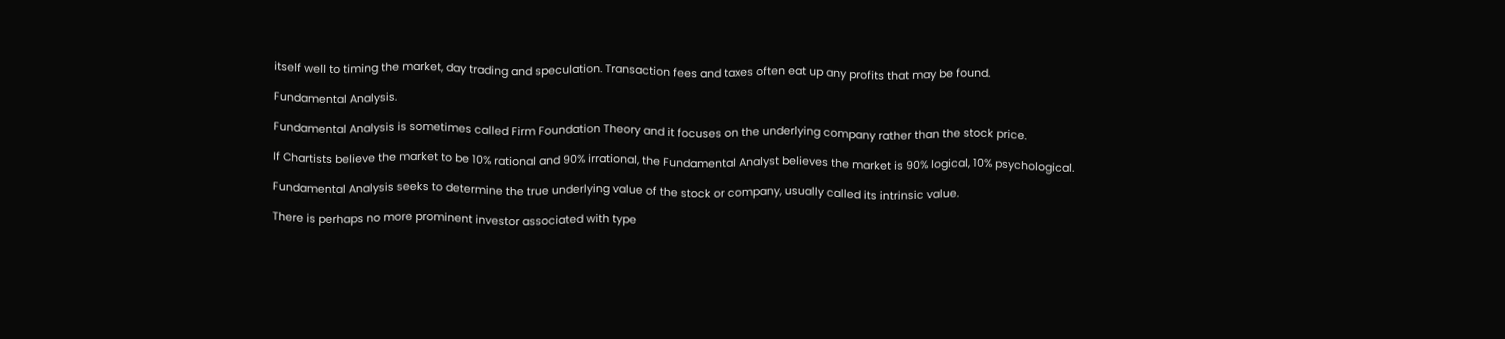itself well to timing the market, day trading and speculation. Transaction fees and taxes often eat up any profits that may be found.

Fundamental Analysis.

Fundamental Analysis is sometimes called Firm Foundation Theory and it focuses on the underlying company rather than the stock price.

If Chartists believe the market to be 10% rational and 90% irrational, the Fundamental Analyst believes the market is 90% logical, 10% psychological.

Fundamental Analysis seeks to determine the true underlying value of the stock or company, usually called its intrinsic value.

There is perhaps no more prominent investor associated with type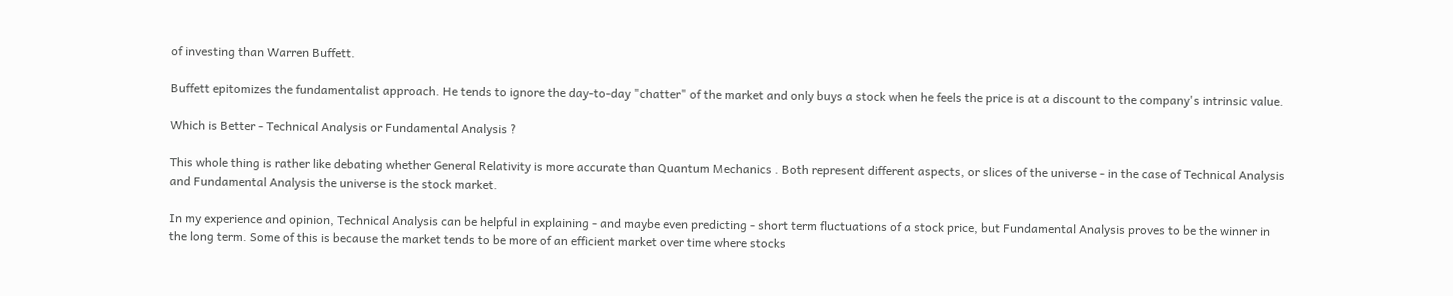of investing than Warren Buffett.

Buffett epitomizes the fundamentalist approach. He tends to ignore the day-to-day "chatter" of the market and only buys a stock when he feels the price is at a discount to the company's intrinsic value.

Which is Better - Technical Analysis or Fundamental Analysis ?

This whole thing is rather like debating whether General Relativity is more accurate than Quantum Mechanics . Both represent different aspects, or slices of the universe - in the case of Technical Analysis and Fundamental Analysis the universe is the stock market.

In my experience and opinion, Technical Analysis can be helpful in explaining - and maybe even predicting - short term fluctuations of a stock price, but Fundamental Analysis proves to be the winner in the long term. Some of this is because the market tends to be more of an efficient market over time where stocks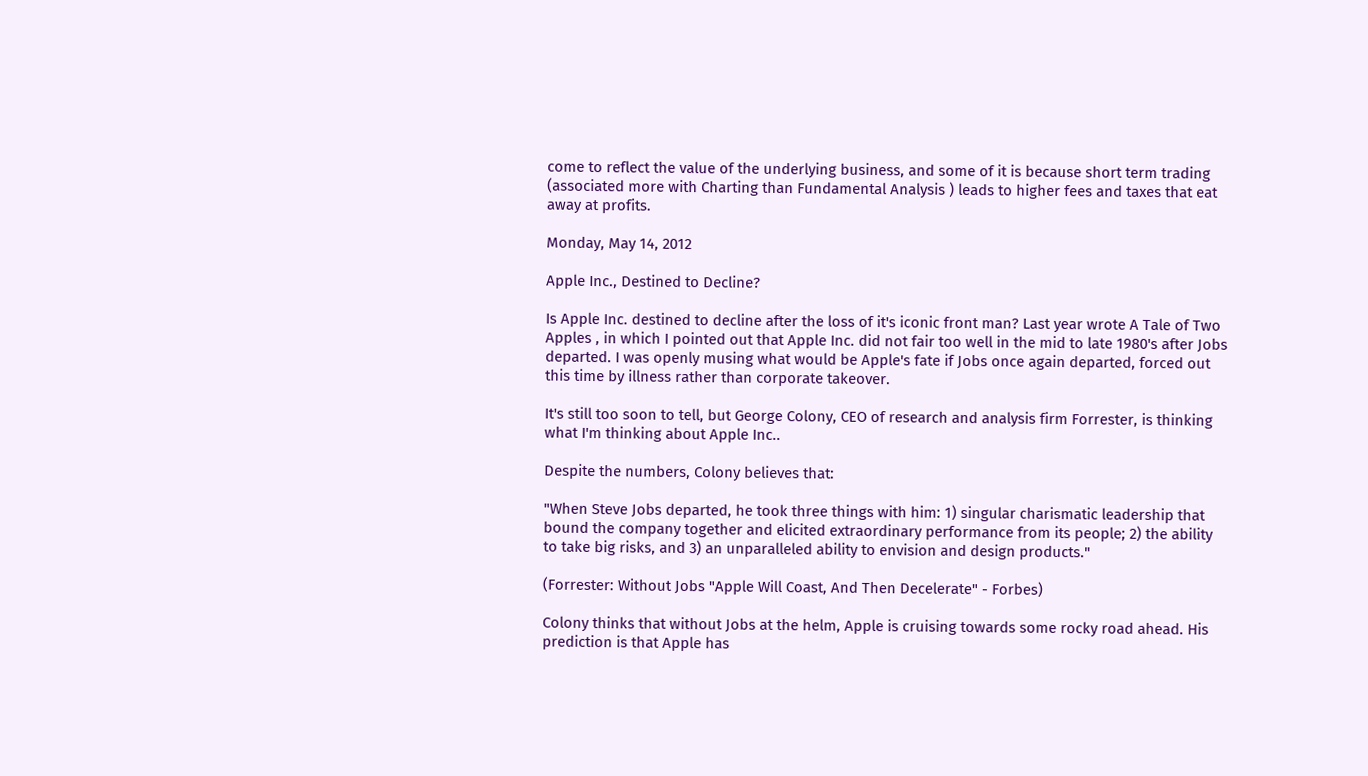come to reflect the value of the underlying business, and some of it is because short term trading (associated more with Charting than Fundamental Analysis ) leads to higher fees and taxes that eat away at profits.

Monday, May 14, 2012

Apple Inc., Destined to Decline?

Is Apple Inc. destined to decline after the loss of it's iconic front man? Last year wrote A Tale of Two Apples , in which I pointed out that Apple Inc. did not fair too well in the mid to late 1980's after Jobs departed. I was openly musing what would be Apple's fate if Jobs once again departed, forced out this time by illness rather than corporate takeover.

It's still too soon to tell, but George Colony, CEO of research and analysis firm Forrester, is thinking what I'm thinking about Apple Inc..

Despite the numbers, Colony believes that:

"When Steve Jobs departed, he took three things with him: 1) singular charismatic leadership that bound the company together and elicited extraordinary performance from its people; 2) the ability to take big risks, and 3) an unparalleled ability to envision and design products."

(Forrester: Without Jobs "Apple Will Coast, And Then Decelerate" - Forbes)

Colony thinks that without Jobs at the helm, Apple is cruising towards some rocky road ahead. His prediction is that Apple has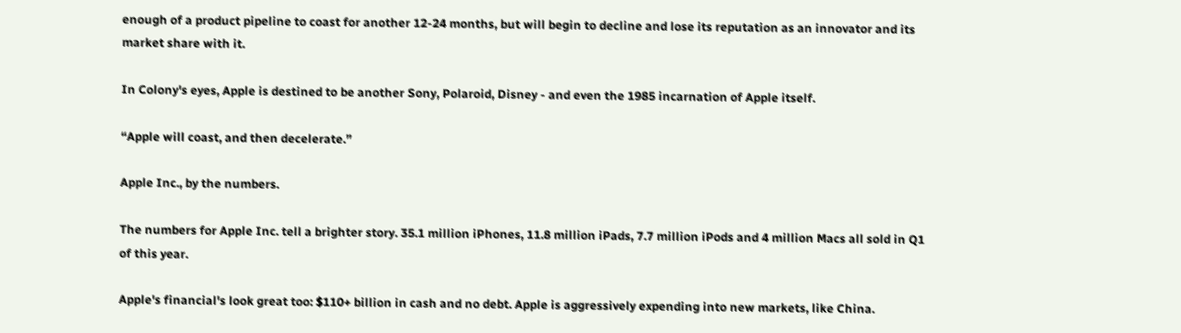enough of a product pipeline to coast for another 12-24 months, but will begin to decline and lose its reputation as an innovator and its market share with it.

In Colony's eyes, Apple is destined to be another Sony, Polaroid, Disney - and even the 1985 incarnation of Apple itself.

“Apple will coast, and then decelerate.”

Apple Inc., by the numbers.

The numbers for Apple Inc. tell a brighter story. 35.1 million iPhones, 11.8 million iPads, 7.7 million iPods and 4 million Macs all sold in Q1 of this year.

Apple's financial's look great too: $110+ billion in cash and no debt. Apple is aggressively expending into new markets, like China.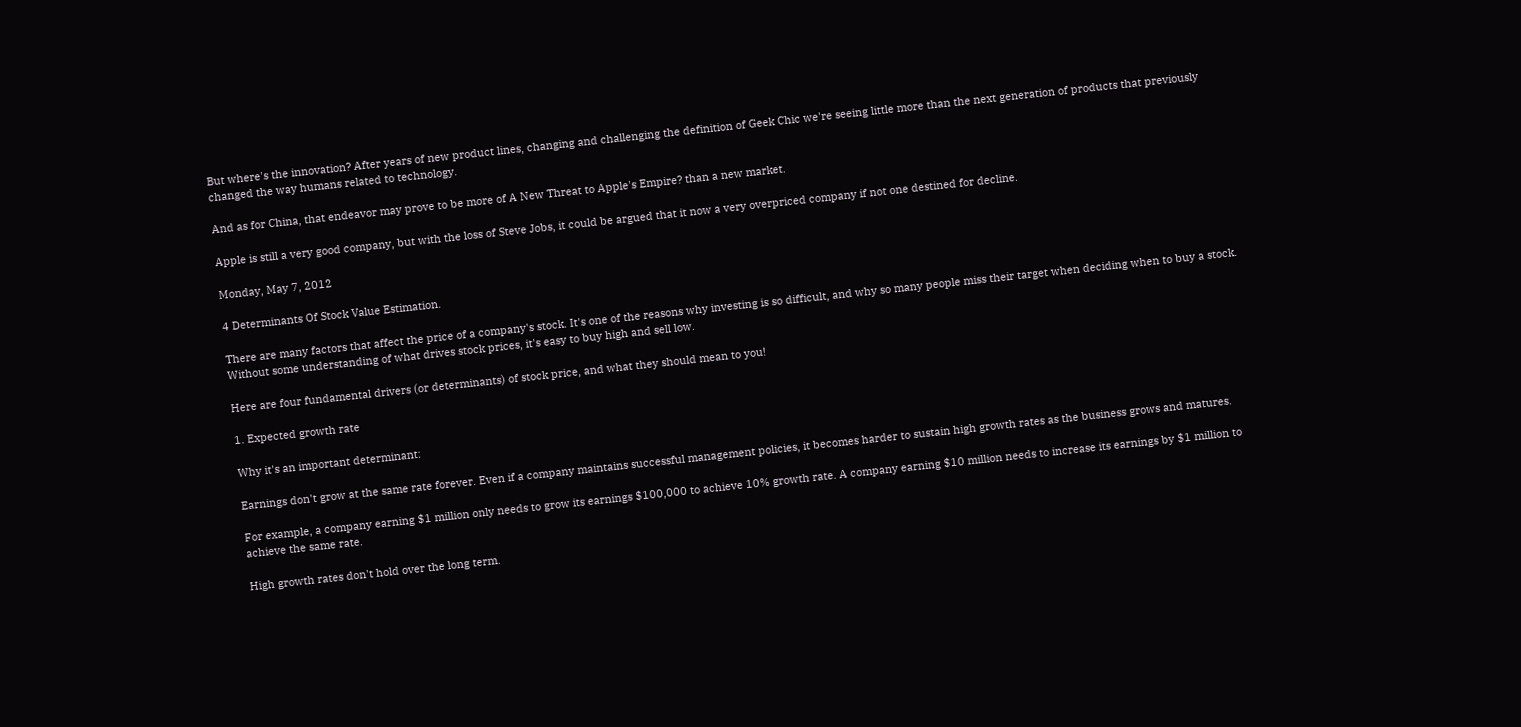But where's the innovation? After years of new product lines, changing and challenging the definition of Geek Chic we're seeing little more than the next generation of products that previously changed the way humans related to technology.

And as for China, that endeavor may prove to be more of A New Threat to Apple's Empire? than a new market.

Apple is still a very good company, but with the loss of Steve Jobs, it could be argued that it now a very overpriced company if not one destined for decline.

Monday, May 7, 2012

4 Determinants Of Stock Value Estimation.

There are many factors that affect the price of a company's stock. It's one of the reasons why investing is so difficult, and why so many people miss their target when deciding when to buy a stock. Without some understanding of what drives stock prices, it's easy to buy high and sell low.

Here are four fundamental drivers (or determinants) of stock price, and what they should mean to you!

1. Expected growth rate

Why it's an important determinant:

Earnings don't grow at the same rate forever. Even if a company maintains successful management policies, it becomes harder to sustain high growth rates as the business grows and matures.

For example, a company earning $1 million only needs to grow its earnings $100,000 to achieve 10% growth rate. A company earning $10 million needs to increase its earnings by $1 million to achieve the same rate.

High growth rates don't hold over the long term.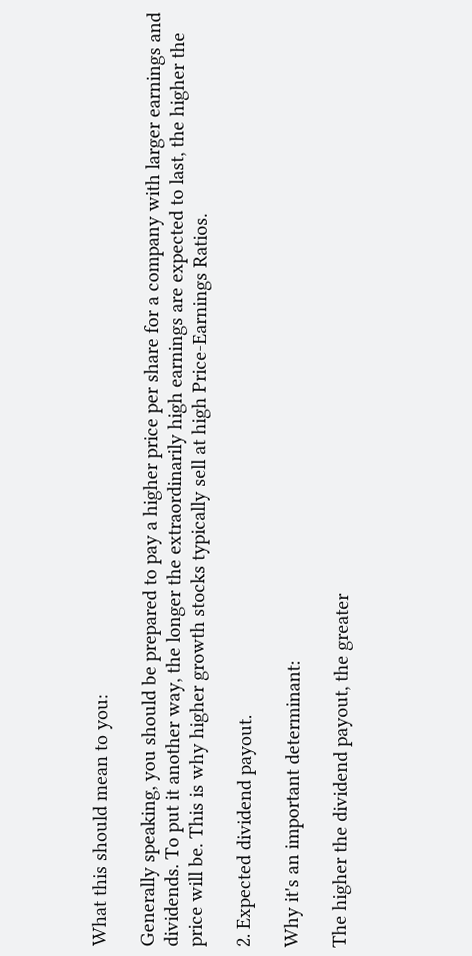What this should mean to you:

Generally speaking, you should be prepared to pay a higher price per share for a company with larger earnings and dividends. To put it another way, the longer the extraordinarily high earnings are expected to last, the higher the price will be. This is why higher growth stocks typically sell at high Price-Earnings Ratios.

2. Expected dividend payout.

Why it's an important determinant:

The higher the dividend payout, the greater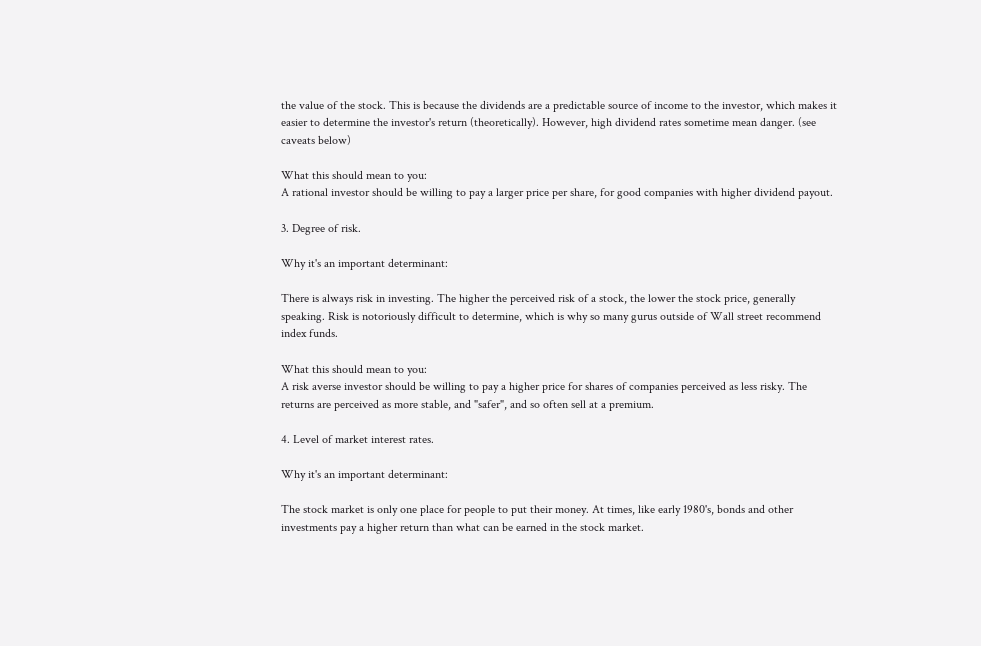the value of the stock. This is because the dividends are a predictable source of income to the investor, which makes it easier to determine the investor's return (theoretically). However, high dividend rates sometime mean danger. (see caveats below)

What this should mean to you:
A rational investor should be willing to pay a larger price per share, for good companies with higher dividend payout.

3. Degree of risk.

Why it's an important determinant:

There is always risk in investing. The higher the perceived risk of a stock, the lower the stock price, generally speaking. Risk is notoriously difficult to determine, which is why so many gurus outside of Wall street recommend index funds.

What this should mean to you:
A risk averse investor should be willing to pay a higher price for shares of companies perceived as less risky. The returns are perceived as more stable, and "safer", and so often sell at a premium.

4. Level of market interest rates.

Why it's an important determinant:

The stock market is only one place for people to put their money. At times, like early 1980's, bonds and other investments pay a higher return than what can be earned in the stock market.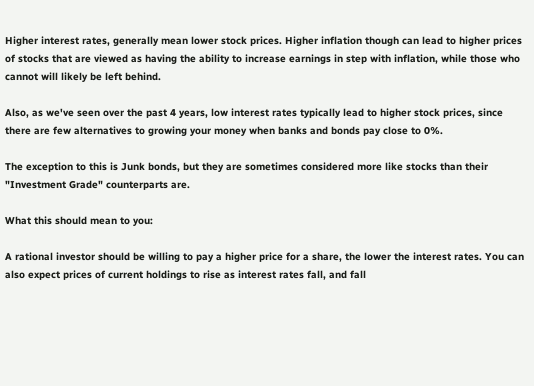Higher interest rates, generally mean lower stock prices. Higher inflation though can lead to higher prices of stocks that are viewed as having the ability to increase earnings in step with inflation, while those who cannot will likely be left behind.

Also, as we've seen over the past 4 years, low interest rates typically lead to higher stock prices, since there are few alternatives to growing your money when banks and bonds pay close to 0%.

The exception to this is Junk bonds, but they are sometimes considered more like stocks than their "Investment Grade" counterparts are.

What this should mean to you:

A rational investor should be willing to pay a higher price for a share, the lower the interest rates. You can also expect prices of current holdings to rise as interest rates fall, and fall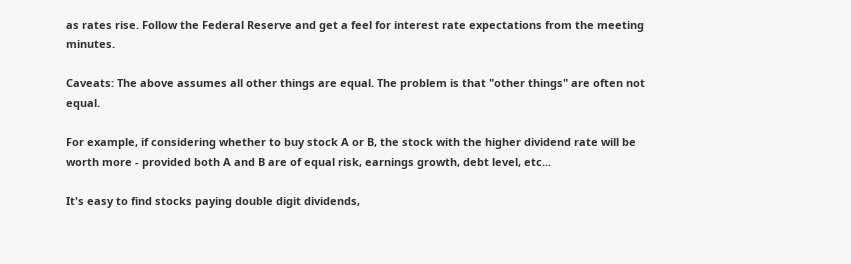as rates rise. Follow the Federal Reserve and get a feel for interest rate expectations from the meeting minutes.

Caveats: The above assumes all other things are equal. The problem is that "other things" are often not equal.

For example, if considering whether to buy stock A or B, the stock with the higher dividend rate will be worth more - provided both A and B are of equal risk, earnings growth, debt level, etc...

It's easy to find stocks paying double digit dividends,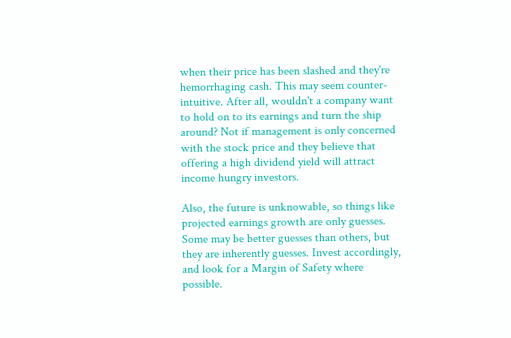when their price has been slashed and they're hemorrhaging cash. This may seem counter-intuitive. After all, wouldn't a company want to hold on to its earnings and turn the ship around? Not if management is only concerned with the stock price and they believe that offering a high dividend yield will attract income hungry investors.

Also, the future is unknowable, so things like projected earnings growth are only guesses. Some may be better guesses than others, but they are inherently guesses. Invest accordingly, and look for a Margin of Safety where possible.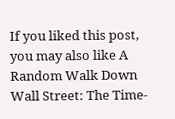If you liked this post, you may also like A Random Walk Down Wall Street: The Time-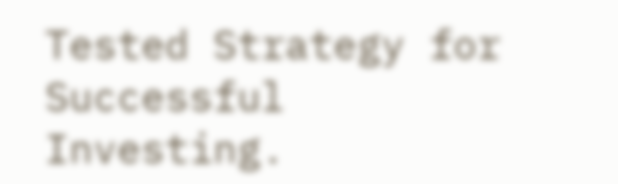Tested Strategy for Successful Investing.